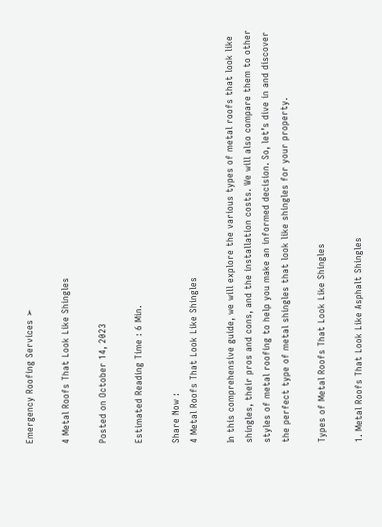Emergency Roofing Services ➢

4 Metal Roofs That Look Like Shingles

Posted on October 14, 2023

Estimated Reading Time : 6 Min.

Share Now :
4 Metal Roofs That Look Like Shingles

In this comprehensive guide, we will explore the various types of metal roofs that look like shingles, their pros and cons, and the installation costs. We will also compare them to other styles of metal roofing to help you make an informed decision. So, let’s dive in and discover the perfect type of metal shingles that look like shingles for your property.

Types of Metal Roofs That Look Like Shingles

1. Metal Roofs That Look Like Asphalt Shingles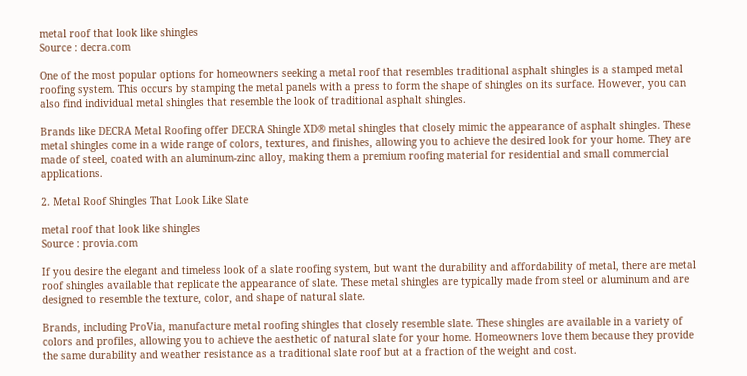metal roof that look like shingles
Source : decra.com

One of the most popular options for homeowners seeking a metal roof that resembles traditional asphalt shingles is a stamped metal roofing system. This occurs by stamping the metal panels with a press to form the shape of shingles on its surface. However, you can also find individual metal shingles that resemble the look of traditional asphalt shingles.

Brands like DECRA Metal Roofing offer DECRA Shingle XD® metal shingles that closely mimic the appearance of asphalt shingles. These metal shingles come in a wide range of colors, textures, and finishes, allowing you to achieve the desired look for your home. They are made of steel, coated with an aluminum-zinc alloy, making them a premium roofing material for residential and small commercial applications.

2. Metal Roof Shingles That Look Like Slate

metal roof that look like shingles
Source : provia.com

If you desire the elegant and timeless look of a slate roofing system, but want the durability and affordability of metal, there are metal roof shingles available that replicate the appearance of slate. These metal shingles are typically made from steel or aluminum and are designed to resemble the texture, color, and shape of natural slate.

Brands, including ProVia, manufacture metal roofing shingles that closely resemble slate. These shingles are available in a variety of colors and profiles, allowing you to achieve the aesthetic of natural slate for your home. Homeowners love them because they provide the same durability and weather resistance as a traditional slate roof but at a fraction of the weight and cost.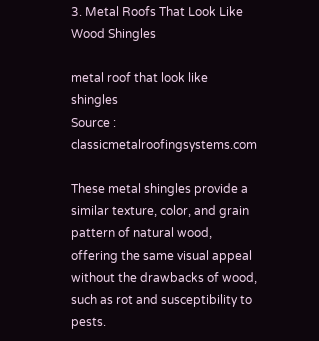3. Metal Roofs That Look Like Wood Shingles

metal roof that look like shingles
Source : classicmetalroofingsystems.com

These metal shingles provide a similar texture, color, and grain pattern of natural wood, offering the same visual appeal without the drawbacks of wood, such as rot and susceptibility to pests.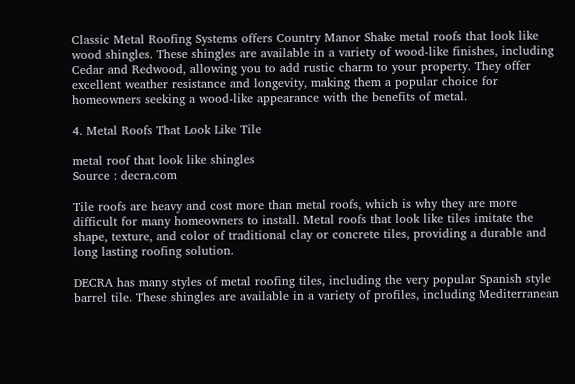Classic Metal Roofing Systems offers Country Manor Shake metal roofs that look like wood shingles. These shingles are available in a variety of wood-like finishes, including Cedar and Redwood, allowing you to add rustic charm to your property. They offer excellent weather resistance and longevity, making them a popular choice for homeowners seeking a wood-like appearance with the benefits of metal.

4. Metal Roofs That Look Like Tile

metal roof that look like shingles
Source : decra.com

Tile roofs are heavy and cost more than metal roofs, which is why they are more difficult for many homeowners to install. Metal roofs that look like tiles imitate the shape, texture, and color of traditional clay or concrete tiles, providing a durable and long lasting roofing solution.

DECRA has many styles of metal roofing tiles, including the very popular Spanish style barrel tile. These shingles are available in a variety of profiles, including Mediterranean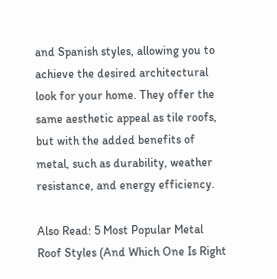and Spanish styles, allowing you to achieve the desired architectural look for your home. They offer the same aesthetic appeal as tile roofs, but with the added benefits of metal, such as durability, weather resistance, and energy efficiency.

Also Read: 5 Most Popular Metal Roof Styles (And Which One Is Right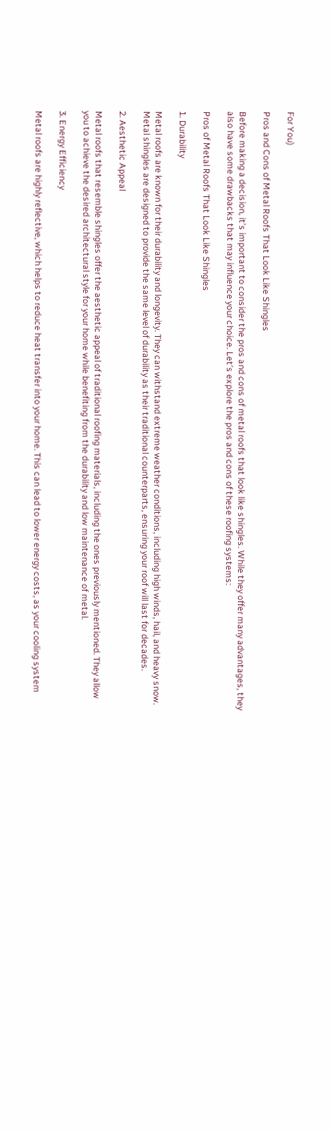For You)

Pros and Cons of Metal Roofs That Look Like Shingles

Before making a decision, it’s important to consider the pros and cons of metal roofs that look like shingles. While they offer many advantages, they also have some drawbacks that may influence your choice. Let’s explore the pros and cons of these roofing systems:

Pros of Metal Roofs That Look Like Shingles

1. Durability

Metal roofs are known for their durability and longevity. They can withstand extreme weather conditions, including high winds, hail, and heavy snow. Metal shingles are designed to provide the same level of durability as their traditional counterparts, ensuring your roof will last for decades.

2. Aesthetic Appeal

Metal roofs that resemble shingles offer the aesthetic appeal of traditional roofing materials, including the ones previously mentioned. They allow you to achieve the desired architectural style for your home while benefiting from the durability and low maintenance of metal.

3. Energy Efficiency

Metal roofs are highly reflective, which helps to reduce heat transfer into your home. This can lead to lower energy costs, as your cooling system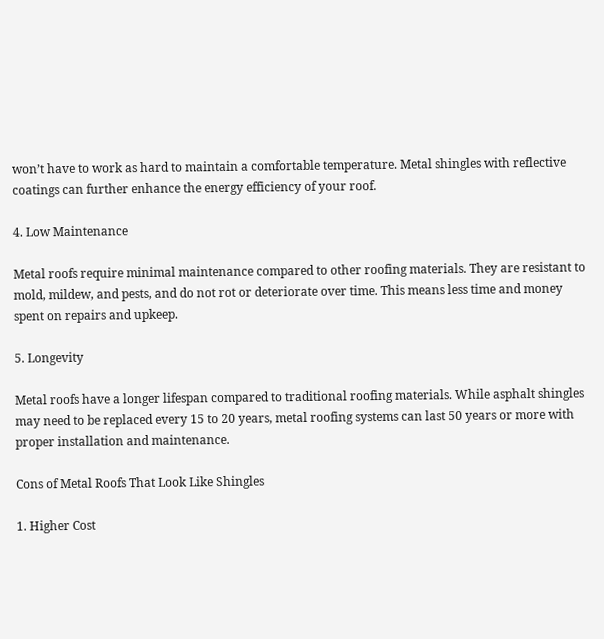won’t have to work as hard to maintain a comfortable temperature. Metal shingles with reflective coatings can further enhance the energy efficiency of your roof.

4. Low Maintenance

Metal roofs require minimal maintenance compared to other roofing materials. They are resistant to mold, mildew, and pests, and do not rot or deteriorate over time. This means less time and money spent on repairs and upkeep.

5. Longevity

Metal roofs have a longer lifespan compared to traditional roofing materials. While asphalt shingles may need to be replaced every 15 to 20 years, metal roofing systems can last 50 years or more with proper installation and maintenance.

Cons of Metal Roofs That Look Like Shingles

1. Higher Cost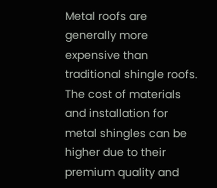Metal roofs are generally more expensive than traditional shingle roofs. The cost of materials and installation for metal shingles can be higher due to their premium quality and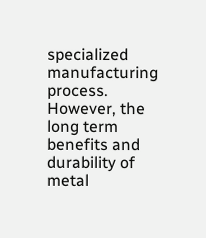specialized manufacturing process. However, the long term benefits and durability of metal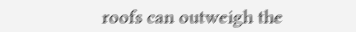roofs can outweigh the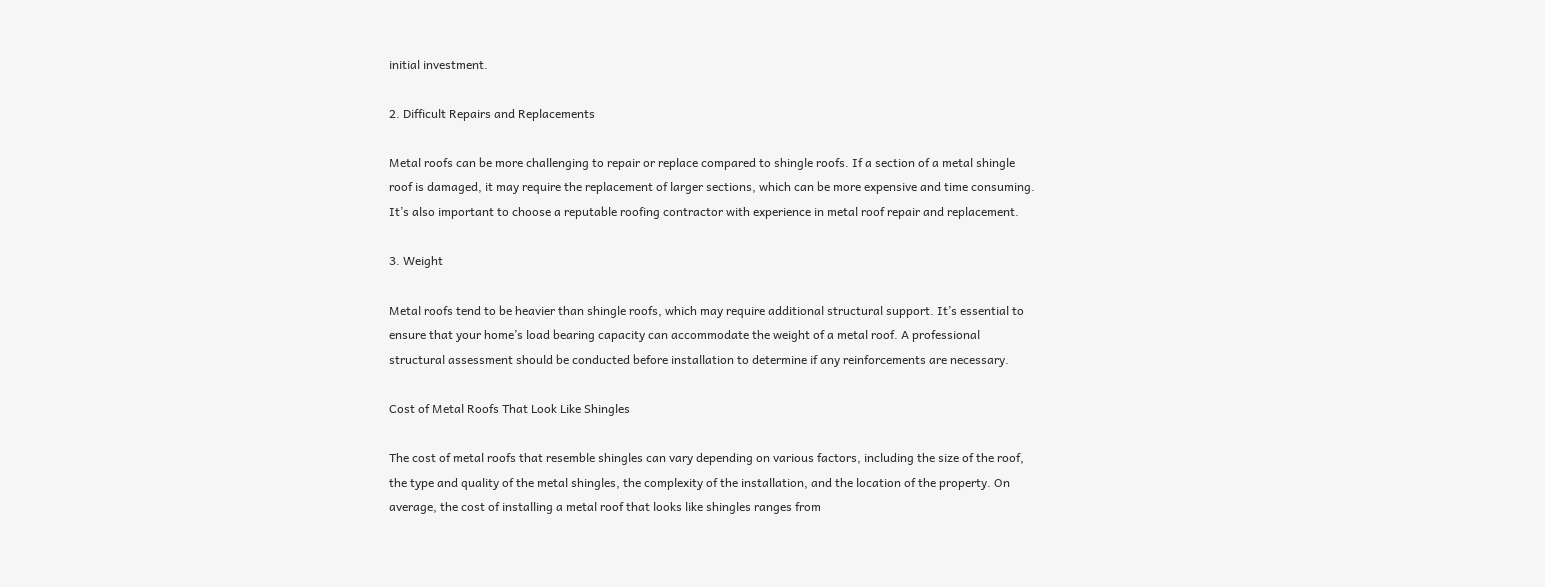initial investment.

2. Difficult Repairs and Replacements

Metal roofs can be more challenging to repair or replace compared to shingle roofs. If a section of a metal shingle roof is damaged, it may require the replacement of larger sections, which can be more expensive and time consuming. It’s also important to choose a reputable roofing contractor with experience in metal roof repair and replacement.

3. Weight

Metal roofs tend to be heavier than shingle roofs, which may require additional structural support. It’s essential to ensure that your home’s load bearing capacity can accommodate the weight of a metal roof. A professional structural assessment should be conducted before installation to determine if any reinforcements are necessary.

Cost of Metal Roofs That Look Like Shingles

The cost of metal roofs that resemble shingles can vary depending on various factors, including the size of the roof, the type and quality of the metal shingles, the complexity of the installation, and the location of the property. On average, the cost of installing a metal roof that looks like shingles ranges from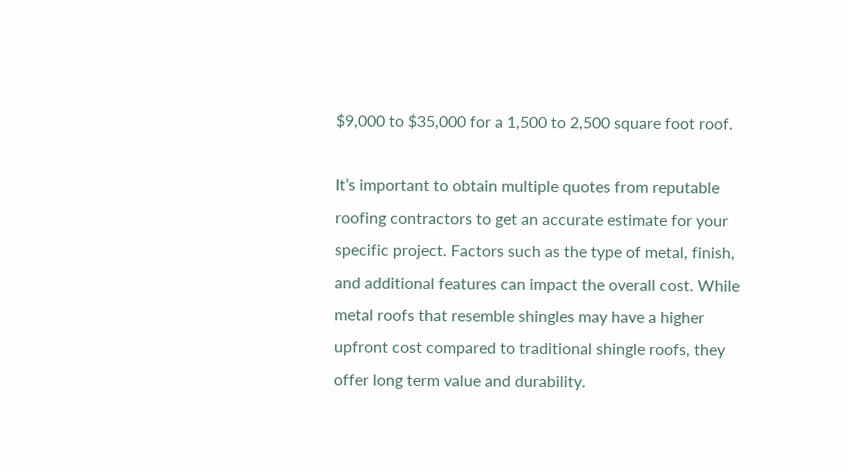$9,000 to $35,000 for a 1,500 to 2,500 square foot roof.

It’s important to obtain multiple quotes from reputable roofing contractors to get an accurate estimate for your specific project. Factors such as the type of metal, finish, and additional features can impact the overall cost. While metal roofs that resemble shingles may have a higher upfront cost compared to traditional shingle roofs, they offer long term value and durability.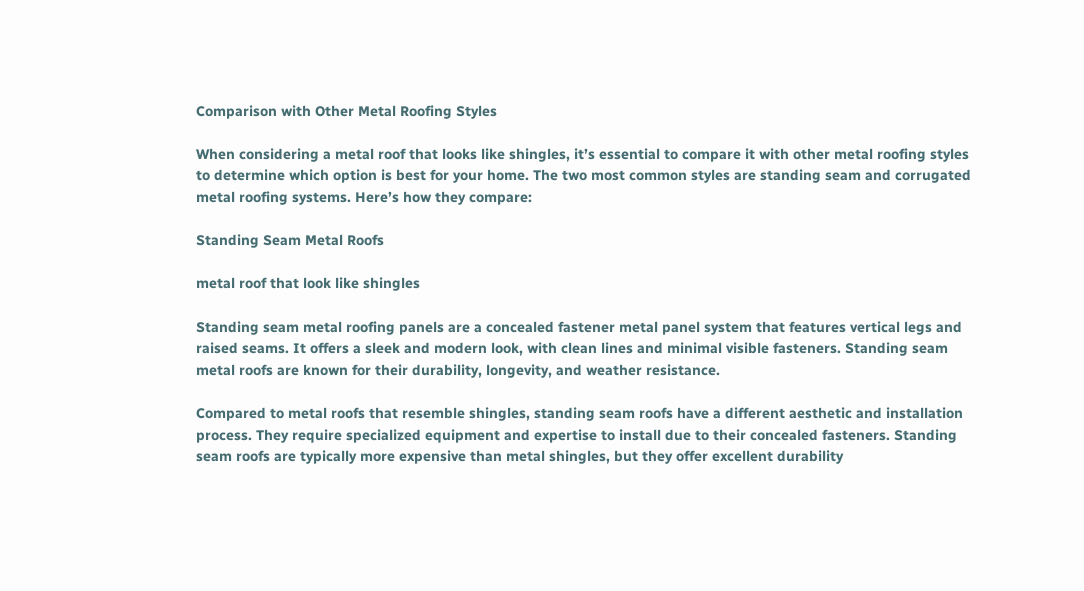Comparison with Other Metal Roofing Styles

When considering a metal roof that looks like shingles, it’s essential to compare it with other metal roofing styles to determine which option is best for your home. The two most common styles are standing seam and corrugated metal roofing systems. Here’s how they compare:

Standing Seam Metal Roofs

metal roof that look like shingles

Standing seam metal roofing panels are a concealed fastener metal panel system that features vertical legs and raised seams. It offers a sleek and modern look, with clean lines and minimal visible fasteners. Standing seam metal roofs are known for their durability, longevity, and weather resistance.

Compared to metal roofs that resemble shingles, standing seam roofs have a different aesthetic and installation process. They require specialized equipment and expertise to install due to their concealed fasteners. Standing seam roofs are typically more expensive than metal shingles, but they offer excellent durability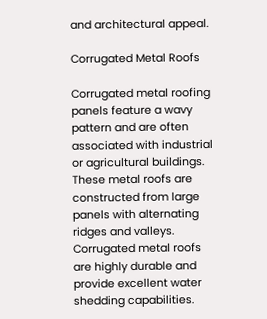and architectural appeal.

Corrugated Metal Roofs

Corrugated metal roofing panels feature a wavy pattern and are often associated with industrial or agricultural buildings. These metal roofs are constructed from large panels with alternating ridges and valleys. Corrugated metal roofs are highly durable and provide excellent water shedding capabilities.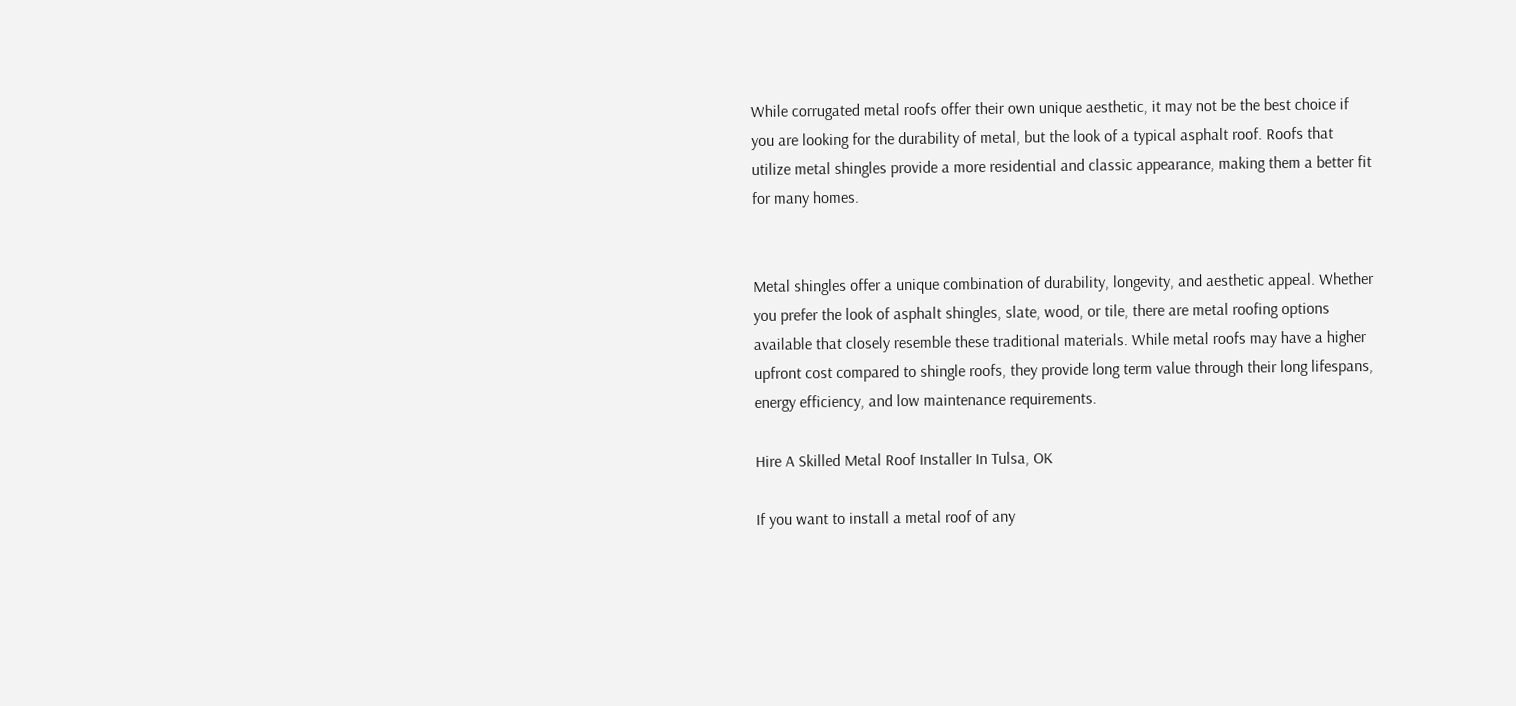While corrugated metal roofs offer their own unique aesthetic, it may not be the best choice if you are looking for the durability of metal, but the look of a typical asphalt roof. Roofs that utilize metal shingles provide a more residential and classic appearance, making them a better fit for many homes.


Metal shingles offer a unique combination of durability, longevity, and aesthetic appeal. Whether you prefer the look of asphalt shingles, slate, wood, or tile, there are metal roofing options available that closely resemble these traditional materials. While metal roofs may have a higher upfront cost compared to shingle roofs, they provide long term value through their long lifespans, energy efficiency, and low maintenance requirements.

Hire A Skilled Metal Roof Installer In Tulsa, OK

If you want to install a metal roof of any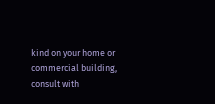kind on your home or commercial building, consult with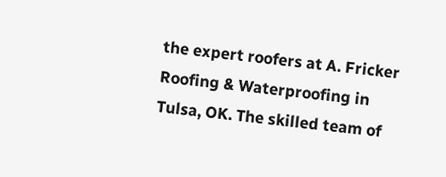the expert roofers at A. Fricker Roofing & Waterproofing in Tulsa, OK. The skilled team of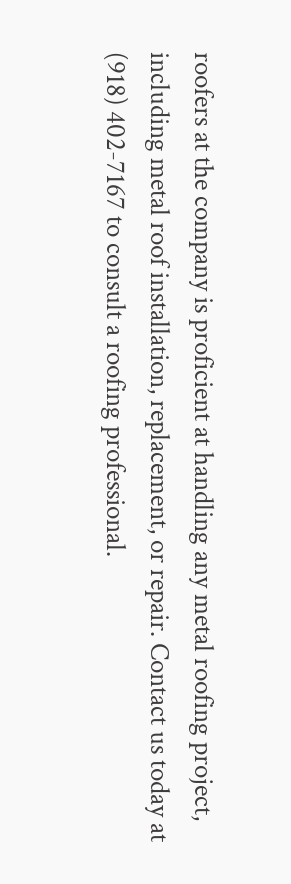roofers at the company is proficient at handling any metal roofing project, including metal roof installation, replacement, or repair. Contact us today at (918) 402-7167 to consult a roofing professional.